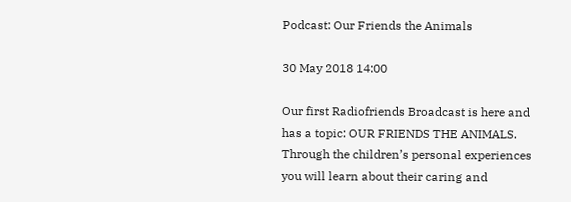Podcast: Our Friends the Animals

30 May 2018 14:00

Our first Radiofriends Broadcast is here and has a topic: OUR FRIENDS THE ANIMALS. Through the children’s personal experiences you will learn about their caring and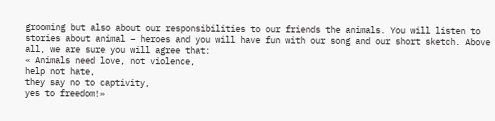grooming but also about our responsibilities to our friends the animals. You will listen to stories about animal – heroes and you will have fun with our song and our short sketch. Above all, we are sure you will agree that:
« Animals need love, not violence,
help not hate,
they say no to captivity,
yes to freedom!»